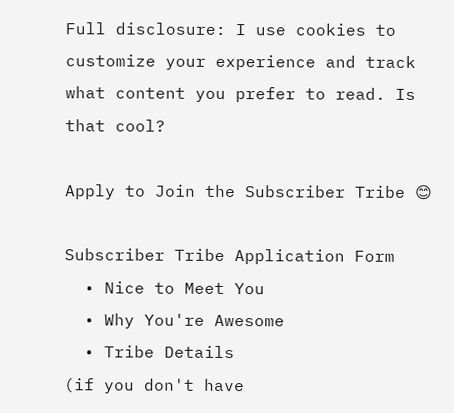Full disclosure: I use cookies to customize your experience and track what content you prefer to read. Is that cool?

Apply to Join the Subscriber Tribe 😊

Subscriber Tribe Application Form
  • Nice to Meet You
  • Why You're Awesome
  • Tribe Details
(if you don't have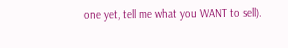one yet, tell me what you WANT to sell).